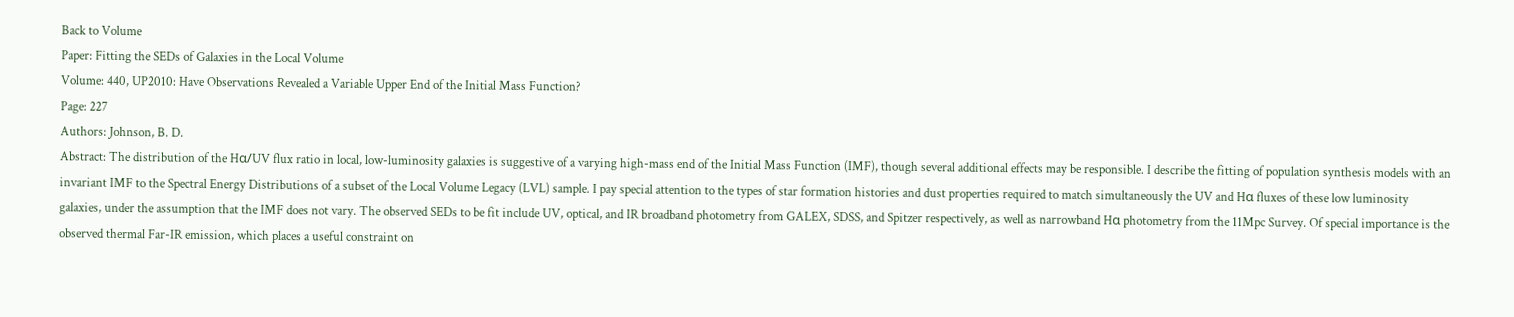Back to Volume
Paper: Fitting the SEDs of Galaxies in the Local Volume
Volume: 440, UP2010: Have Observations Revealed a Variable Upper End of the Initial Mass Function?
Page: 227
Authors: Johnson, B. D.
Abstract: The distribution of the Hα/UV flux ratio in local, low-luminosity galaxies is suggestive of a varying high-mass end of the Initial Mass Function (IMF), though several additional effects may be responsible. I describe the fitting of population synthesis models with an invariant IMF to the Spectral Energy Distributions of a subset of the Local Volume Legacy (LVL) sample. I pay special attention to the types of star formation histories and dust properties required to match simultaneously the UV and Hα fluxes of these low luminosity galaxies, under the assumption that the IMF does not vary. The observed SEDs to be fit include UV, optical, and IR broadband photometry from GALEX, SDSS, and Spitzer respectively, as well as narrowband Hα photometry from the 11Mpc Survey. Of special importance is the observed thermal Far-IR emission, which places a useful constraint on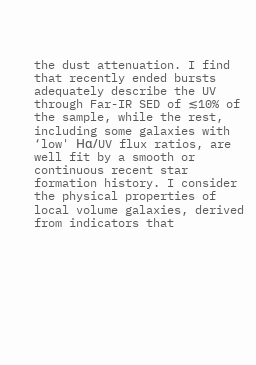the dust attenuation. I find that recently ended bursts adequately describe the UV through Far-IR SED of ≲10% of the sample, while the rest, including some galaxies with ‘low' Hα/UV flux ratios, are well fit by a smooth or continuous recent star formation history. I consider the physical properties of local volume galaxies, derived from indicators that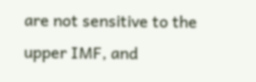are not sensitive to the upper IMF, and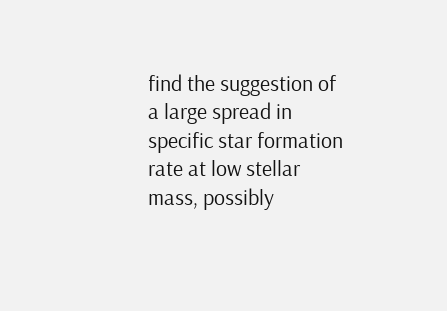find the suggestion of a large spread in specific star formation rate at low stellar mass, possibly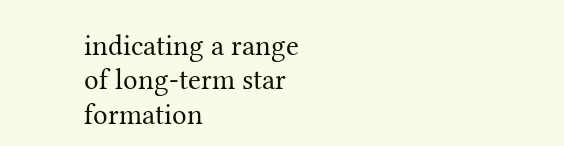indicating a range of long-term star formation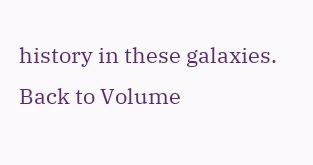history in these galaxies.
Back to Volume